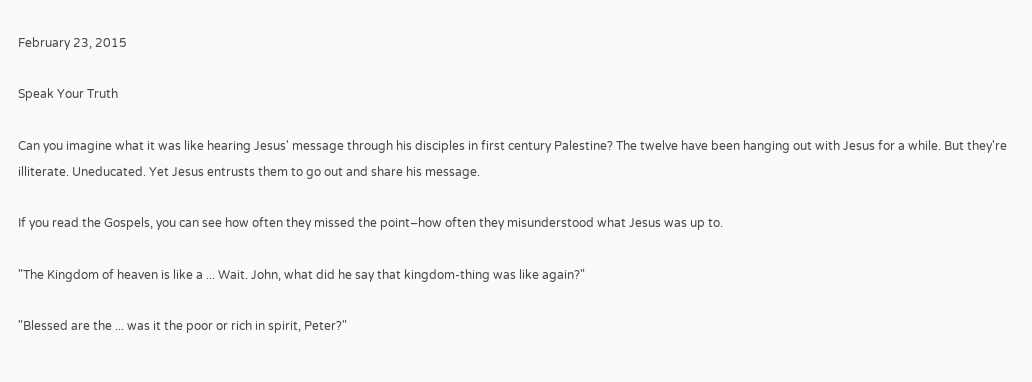February 23, 2015

Speak Your Truth

Can you imagine what it was like hearing Jesus' message through his disciples in first century Palestine? The twelve have been hanging out with Jesus for a while. But they're illiterate. Uneducated. Yet Jesus entrusts them to go out and share his message.

If you read the Gospels, you can see how often they missed the point–how often they misunderstood what Jesus was up to.

"The Kingdom of heaven is like a ... Wait. John, what did he say that kingdom-thing was like again?"

"Blessed are the ... was it the poor or rich in spirit, Peter?"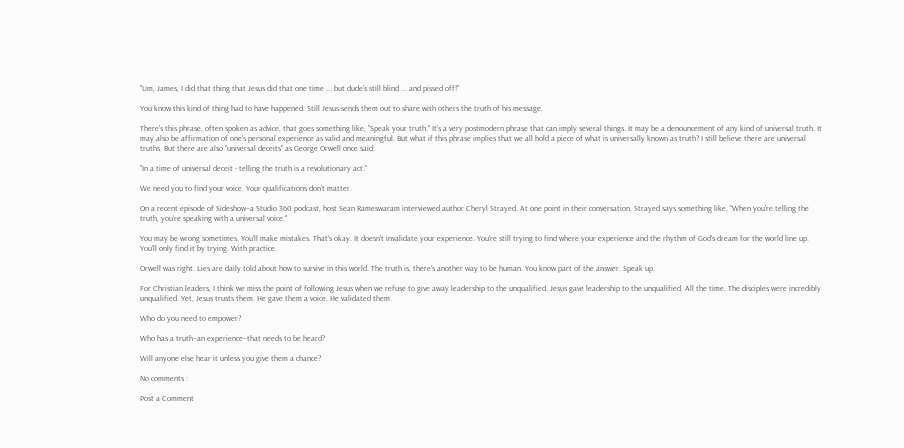"Um, James, I did that thing that Jesus did that one time ... but dude's still blind ... and pissed off!"

You know this kind of thing had to have happened. Still Jesus sends them out to share with others the truth of his message.

There's this phrase, often spoken as advice, that goes something like, "Speak your truth." It's a very postmodern phrase that can imply several things. It may be a denouncement of any kind of universal truth. It may also be affirmation of one's personal experience as valid and meaningful. But what if this phrase implies that we all hold a piece of what is universally known as truth? I still believe there are universal truths. But there are also "universal deceits" as George Orwell once said:

"In a time of universal deceit - telling the truth is a revolutionary act."

We need you to find your voice. Your qualifications don't matter.

On a recent episode of Sideshow–a Studio 360 podcast, host Sean Rameswaram interviewed author Cheryl Strayed. At one point in their conversation, Strayed says something like, "When you're telling the truth, you're speaking with a universal voice."

You may be wrong sometimes. You'll make mistakes. That's okay. It doesn't invalidate your experience. You're still trying to find where your experience and the rhythm of God's dream for the world line up. You'll only find it by trying. With practice.

Orwell was right. Lies are daily told about how to survive in this world. The truth is, there's another way to be human. You know part of the answer. Speak up.

For Christian leaders, I think we miss the point of following Jesus when we refuse to give away leadership to the unqualified. Jesus gave leadership to the unqualified. All the time. The disciples were incredibly unqualified. Yet, Jesus trusts them. He gave them a voice. He validated them.

Who do you need to empower?

Who has a truth–an experience–that needs to be heard?

Will anyone else hear it unless you give them a chance?

No comments :

Post a Comment